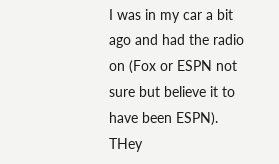I was in my car a bit ago and had the radio on (Fox or ESPN not sure but believe it to have been ESPN). THey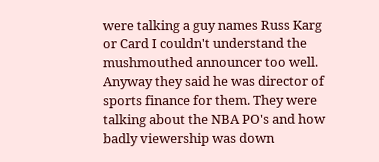were talking a guy names Russ Karg or Card I couldn't understand the mushmouthed announcer too well. Anyway they said he was director of sports finance for them. They were talking about the NBA PO's and how badly viewership was down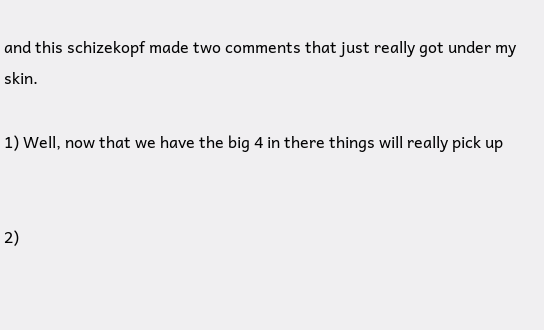and this schizekopf made two comments that just really got under my skin.

1) Well, now that we have the big 4 in there things will really pick up


2)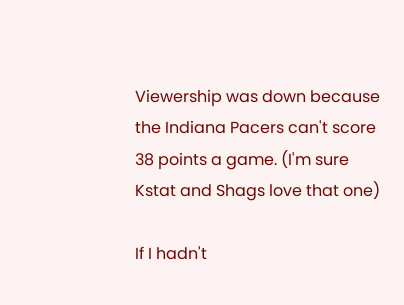Viewership was down because the Indiana Pacers can't score 38 points a game. (I'm sure Kstat and Shags love that one)

If I hadn't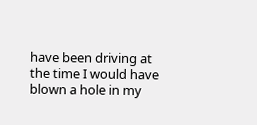have been driving at the time I would have blown a hole in my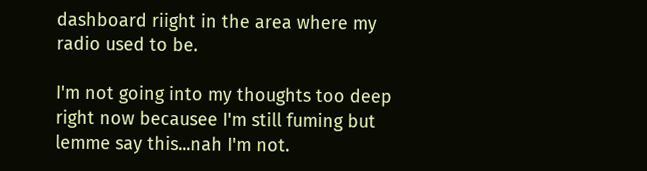dashboard riight in the area where my radio used to be.

I'm not going into my thoughts too deep right now becausee I'm still fuming but lemme say this...nah I'm not.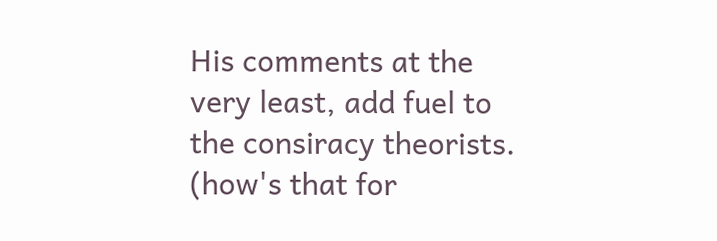His comments at the very least, add fuel to the consiracy theorists. (how's that for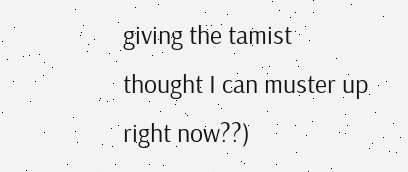giving the tamist thought I can muster up right now??)